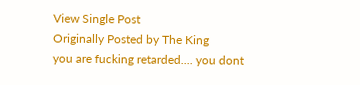View Single Post
Originally Posted by The King
you are fucking retarded.... you dont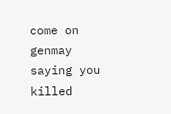come on genmay saying you killed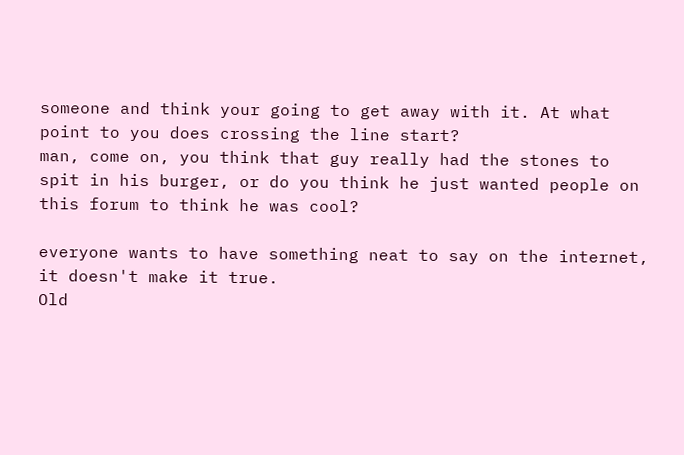someone and think your going to get away with it. At what point to you does crossing the line start?
man, come on, you think that guy really had the stones to spit in his burger, or do you think he just wanted people on this forum to think he was cool?

everyone wants to have something neat to say on the internet, it doesn't make it true.
Old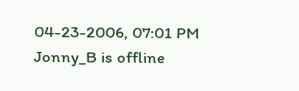04-23-2006, 07:01 PM Jonny_B is offline